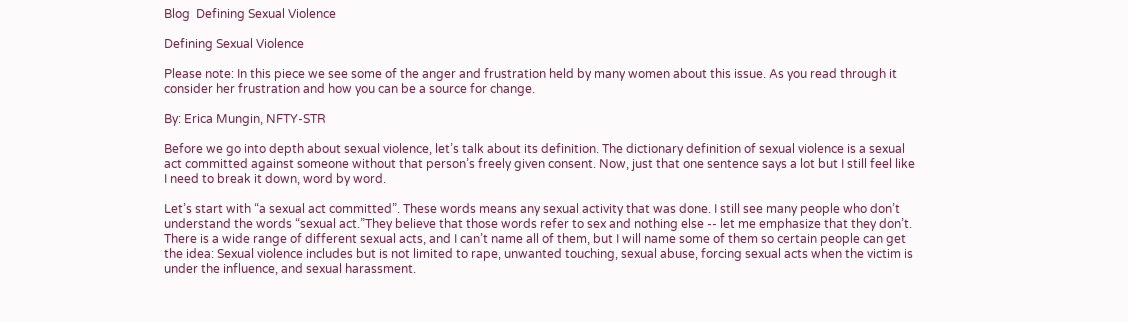Blog  Defining Sexual Violence

Defining Sexual Violence

Please note: In this piece we see some of the anger and frustration held by many women about this issue. As you read through it consider her frustration and how you can be a source for change.

By: Erica Mungin, NFTY-STR

Before we go into depth about sexual violence, let’s talk about its definition. The dictionary definition of sexual violence is a sexual act committed against someone without that person’s freely given consent. Now, just that one sentence says a lot but I still feel like I need to break it down, word by word.

Let’s start with “a sexual act committed”. These words means any sexual activity that was done. I still see many people who don’t understand the words “sexual act.”They believe that those words refer to sex and nothing else -- let me emphasize that they don’t. There is a wide range of different sexual acts, and I can’t name all of them, but I will name some of them so certain people can get the idea: Sexual violence includes but is not limited to rape, unwanted touching, sexual abuse, forcing sexual acts when the victim is under the influence, and sexual harassment.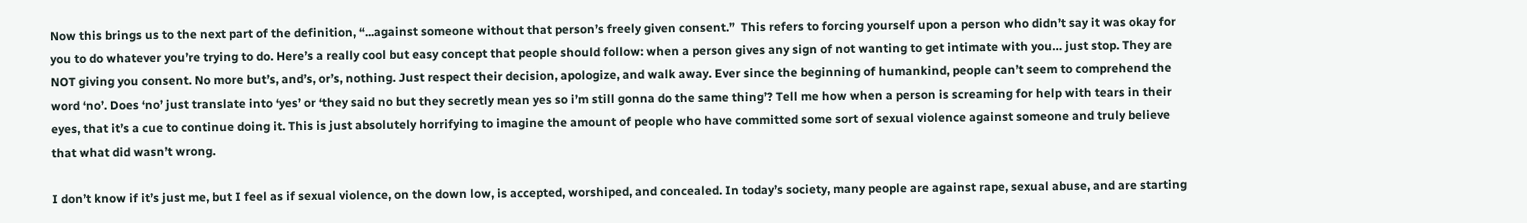Now this brings us to the next part of the definition, “...against someone without that person’s freely given consent.”  This refers to forcing yourself upon a person who didn’t say it was okay for you to do whatever you’re trying to do. Here’s a really cool but easy concept that people should follow: when a person gives any sign of not wanting to get intimate with you… just stop. They are NOT giving you consent. No more but’s, and’s, or’s, nothing. Just respect their decision, apologize, and walk away. Ever since the beginning of humankind, people can’t seem to comprehend the word ‘no’. Does ‘no’ just translate into ‘yes’ or ‘they said no but they secretly mean yes so i’m still gonna do the same thing’? Tell me how when a person is screaming for help with tears in their eyes, that it’s a cue to continue doing it. This is just absolutely horrifying to imagine the amount of people who have committed some sort of sexual violence against someone and truly believe that what did wasn’t wrong.

I don’t know if it’s just me, but I feel as if sexual violence, on the down low, is accepted, worshiped, and concealed. In today’s society, many people are against rape, sexual abuse, and are starting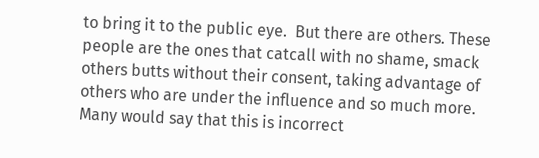to bring it to the public eye.  But there are others. These people are the ones that catcall with no shame, smack others butts without their consent, taking advantage of others who are under the influence and so much more. Many would say that this is incorrect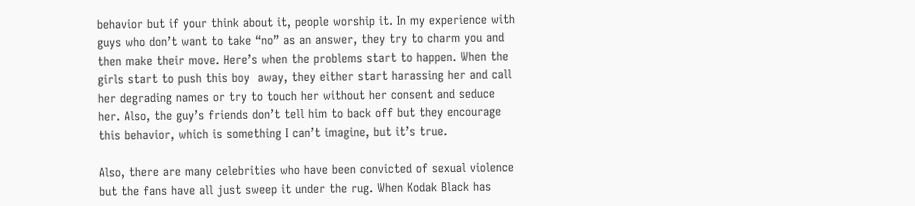behavior but if your think about it, people worship it. In my experience with guys who don’t want to take “no” as an answer, they try to charm you and then make their move. Here’s when the problems start to happen. When the girls start to push this boy  away, they either start harassing her and call her degrading names or try to touch her without her consent and seduce her. Also, the guy’s friends don’t tell him to back off but they encourage this behavior, which is something I can’t imagine, but it’s true.

Also, there are many celebrities who have been convicted of sexual violence but the fans have all just sweep it under the rug. When Kodak Black has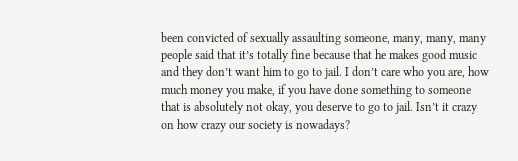been convicted of sexually assaulting someone, many, many, many people said that it’s totally fine because that he makes good music and they don’t want him to go to jail. I don’t care who you are, how much money you make, if you have done something to someone that is absolutely not okay, you deserve to go to jail. Isn’t it crazy on how crazy our society is nowadays?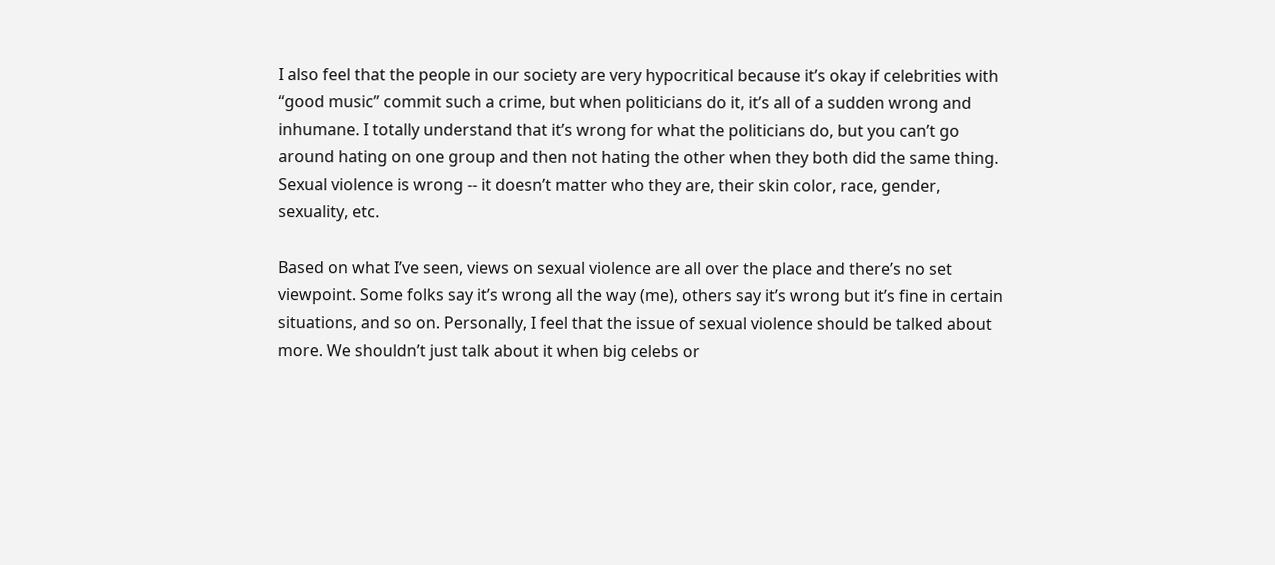I also feel that the people in our society are very hypocritical because it’s okay if celebrities with “good music” commit such a crime, but when politicians do it, it’s all of a sudden wrong and inhumane. I totally understand that it’s wrong for what the politicians do, but you can’t go around hating on one group and then not hating the other when they both did the same thing. Sexual violence is wrong -- it doesn’t matter who they are, their skin color, race, gender, sexuality, etc.

Based on what I’ve seen, views on sexual violence are all over the place and there’s no set viewpoint. Some folks say it’s wrong all the way (me), others say it’s wrong but it’s fine in certain situations, and so on. Personally, I feel that the issue of sexual violence should be talked about more. We shouldn’t just talk about it when big celebs or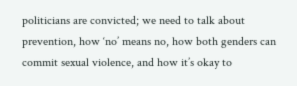politicians are convicted; we need to talk about prevention, how ‘no’ means no, how both genders can commit sexual violence, and how it’s okay to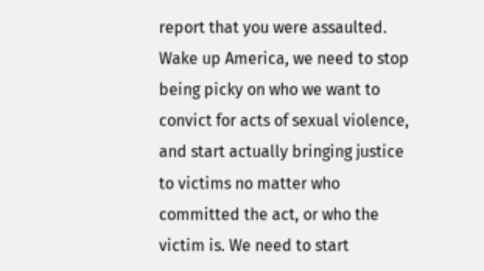report that you were assaulted. Wake up America, we need to stop being picky on who we want to convict for acts of sexual violence, and start actually bringing justice to victims no matter who committed the act, or who the victim is. We need to start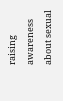raising awareness about sexual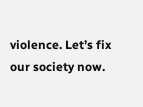violence. Let’s fix our society now.